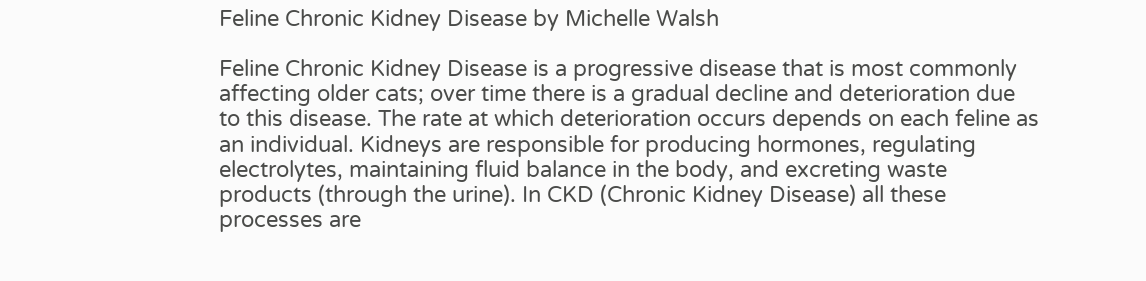Feline Chronic Kidney Disease by Michelle Walsh

Feline Chronic Kidney Disease is a progressive disease that is most commonly affecting older cats; over time there is a gradual decline and deterioration due to this disease. The rate at which deterioration occurs depends on each feline as an individual. Kidneys are responsible for producing hormones, regulating electrolytes, maintaining fluid balance in the body, and excreting waste products (through the urine). In CKD (Chronic Kidney Disease) all these processes are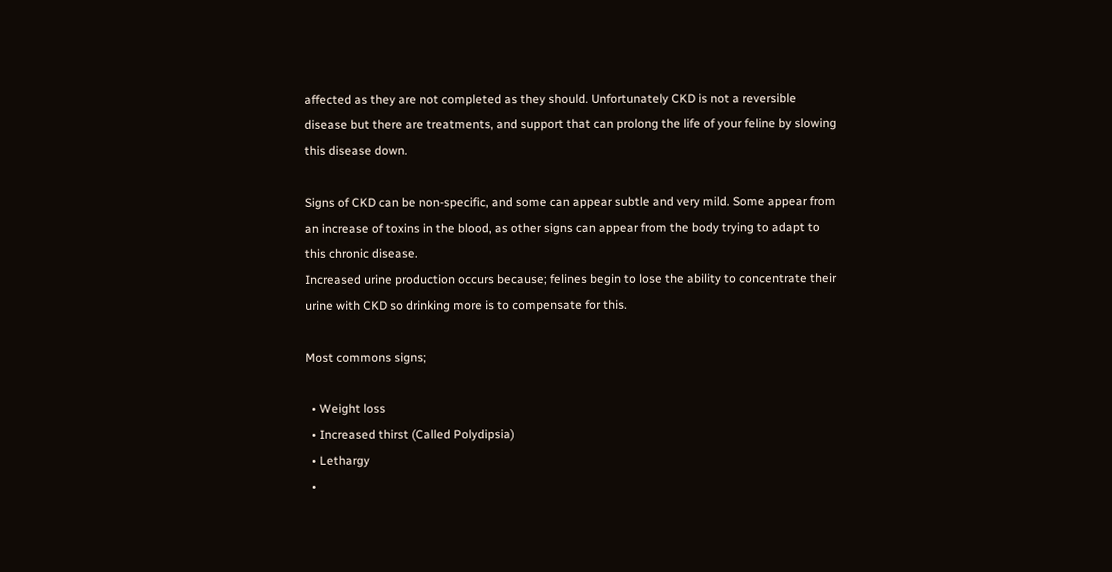affected as they are not completed as they should. Unfortunately CKD is not a reversible disease but there are treatments, and support that can prolong the life of your feline by slowing this disease down.

Signs of CKD can be non-specific, and some can appear subtle and very mild. Some appear from an increase of toxins in the blood, as other signs can appear from the body trying to adapt to this chronic disease.
Increased urine production occurs because; felines begin to lose the ability to concentrate their urine with CKD so drinking more is to compensate for this.

Most commons signs;

  • Weight loss
  • Increased thirst (Called Polydipsia)
  • Lethargy
  •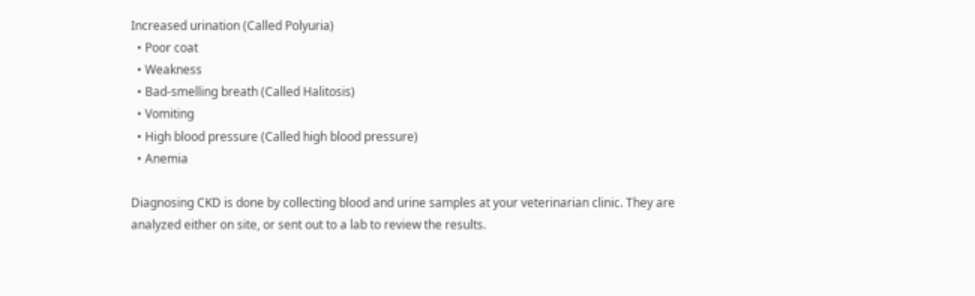Increased urination (Called Polyuria)
  • Poor coat
  • Weakness
  • Bad-smelling breath (Called Halitosis)
  • Vomiting
  • High blood pressure (Called high blood pressure)
  • Anemia

Diagnosing CKD is done by collecting blood and urine samples at your veterinarian clinic. They are analyzed either on site, or sent out to a lab to review the results.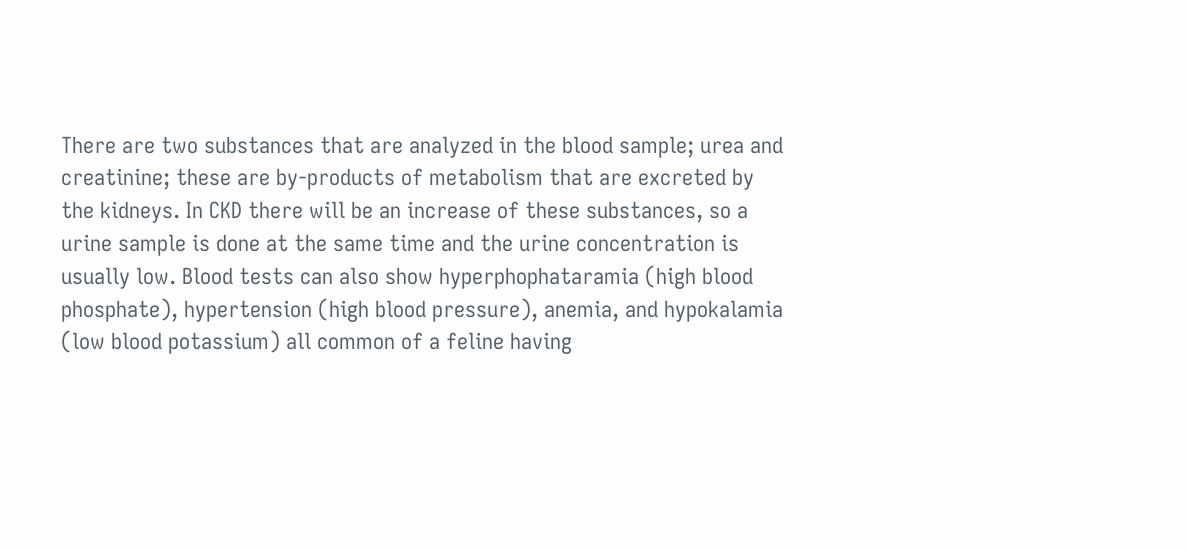There are two substances that are analyzed in the blood sample; urea and creatinine; these are by-products of metabolism that are excreted by the kidneys. In CKD there will be an increase of these substances, so a urine sample is done at the same time and the urine concentration is usually low. Blood tests can also show hyperphophataramia (high blood phosphate), hypertension (high blood pressure), anemia, and hypokalamia (low blood potassium) all common of a feline having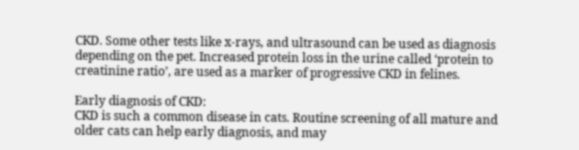CKD. Some other tests like x-rays, and ultrasound can be used as diagnosis depending on the pet. Increased protein loss in the urine called ‘protein to creatinine ratio’, are used as a marker of progressive CKD in felines.

Early diagnosis of CKD:
CKD is such a common disease in cats. Routine screening of all mature and older cats can help early diagnosis, and may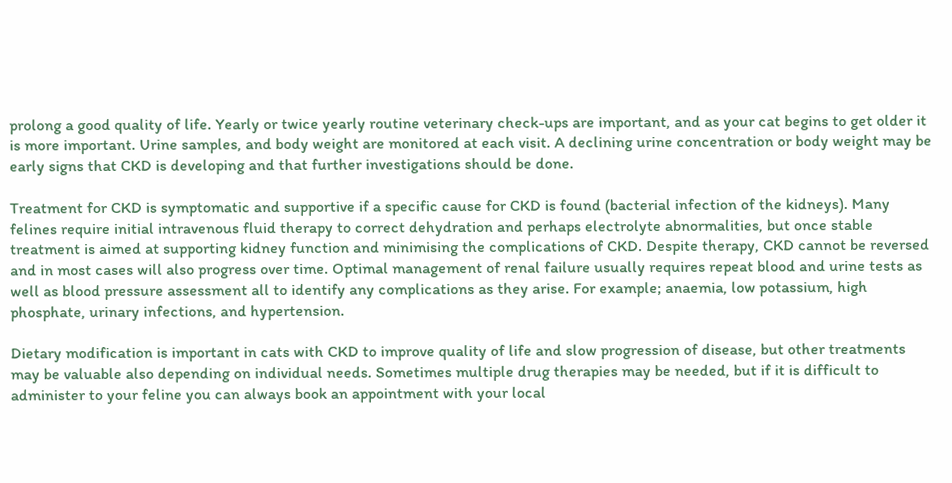prolong a good quality of life. Yearly or twice yearly routine veterinary check-ups are important, and as your cat begins to get older it is more important. Urine samples, and body weight are monitored at each visit. A declining urine concentration or body weight may be early signs that CKD is developing and that further investigations should be done.

Treatment for CKD is symptomatic and supportive if a specific cause for CKD is found (bacterial infection of the kidneys). Many felines require initial intravenous fluid therapy to correct dehydration and perhaps electrolyte abnormalities, but once stable treatment is aimed at supporting kidney function and minimising the complications of CKD. Despite therapy, CKD cannot be reversed and in most cases will also progress over time. Optimal management of renal failure usually requires repeat blood and urine tests as well as blood pressure assessment all to identify any complications as they arise. For example; anaemia, low potassium, high phosphate, urinary infections, and hypertension.

Dietary modification is important in cats with CKD to improve quality of life and slow progression of disease, but other treatments may be valuable also depending on individual needs. Sometimes multiple drug therapies may be needed, but if it is difficult to administer to your feline you can always book an appointment with your local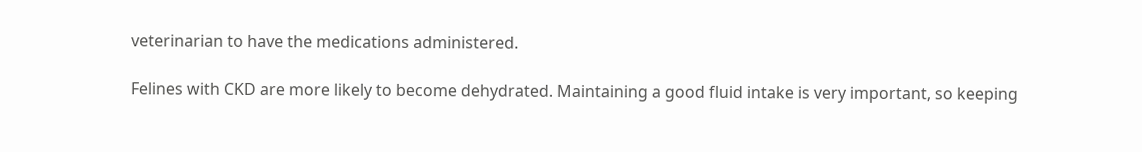veterinarian to have the medications administered.

Felines with CKD are more likely to become dehydrated. Maintaining a good fluid intake is very important, so keeping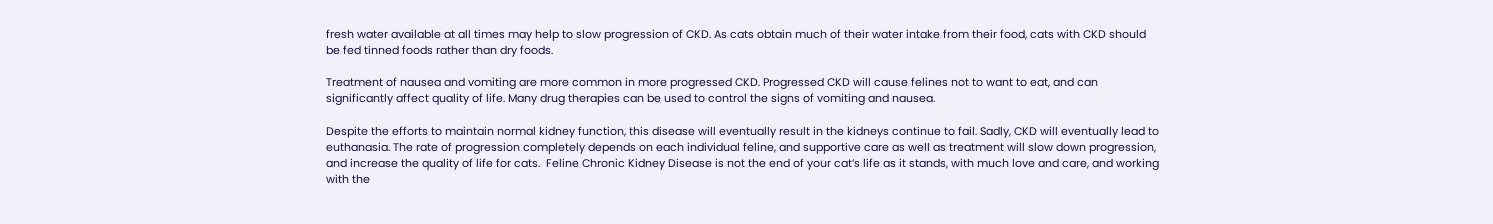fresh water available at all times may help to slow progression of CKD. As cats obtain much of their water intake from their food, cats with CKD should be fed tinned foods rather than dry foods.

Treatment of nausea and vomiting are more common in more progressed CKD. Progressed CKD will cause felines not to want to eat, and can significantly affect quality of life. Many drug therapies can be used to control the signs of vomiting and nausea.

Despite the efforts to maintain normal kidney function, this disease will eventually result in the kidneys continue to fail. Sadly, CKD will eventually lead to euthanasia. The rate of progression completely depends on each individual feline, and supportive care as well as treatment will slow down progression, and increase the quality of life for cats.  Feline Chronic Kidney Disease is not the end of your cat’s life as it stands, with much love and care, and working with the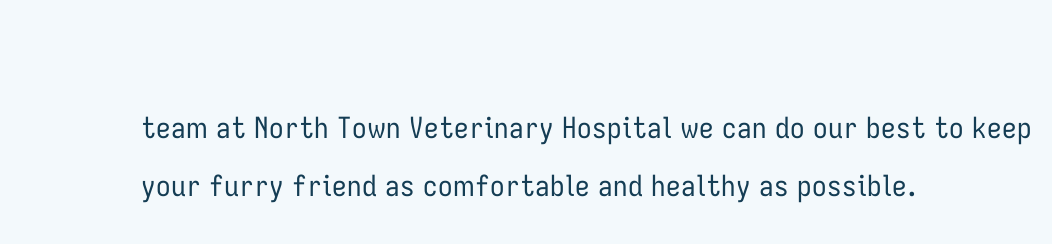team at North Town Veterinary Hospital we can do our best to keep your furry friend as comfortable and healthy as possible.